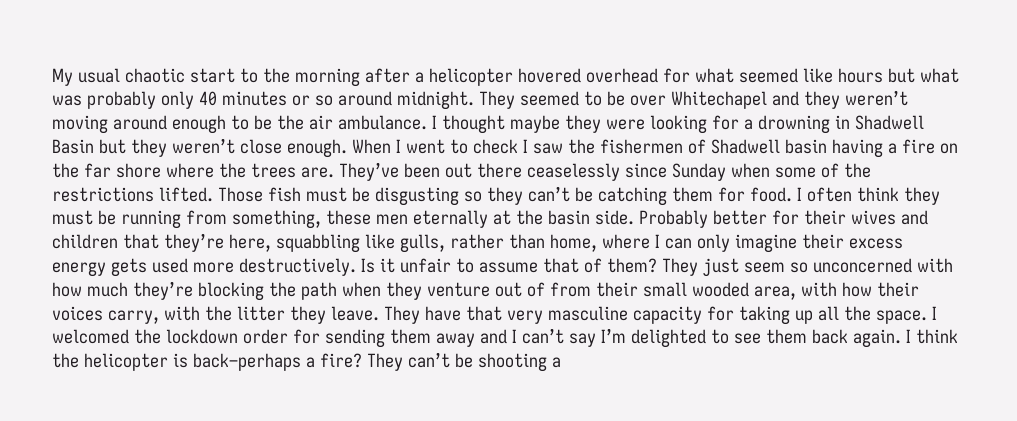My usual chaotic start to the morning after a helicopter hovered overhead for what seemed like hours but what was probably only 40 minutes or so around midnight. They seemed to be over Whitechapel and they weren’t moving around enough to be the air ambulance. I thought maybe they were looking for a drowning in Shadwell Basin but they weren’t close enough. When I went to check I saw the fishermen of Shadwell basin having a fire on the far shore where the trees are. They’ve been out there ceaselessly since Sunday when some of the restrictions lifted. Those fish must be disgusting so they can’t be catching them for food. I often think they must be running from something, these men eternally at the basin side. Probably better for their wives and children that they’re here, squabbling like gulls, rather than home, where I can only imagine their excess energy gets used more destructively. Is it unfair to assume that of them? They just seem so unconcerned with how much they’re blocking the path when they venture out of from their small wooded area, with how their voices carry, with the litter they leave. They have that very masculine capacity for taking up all the space. I welcomed the lockdown order for sending them away and I can’t say I’m delighted to see them back again. I think the helicopter is back–perhaps a fire? They can’t be shooting a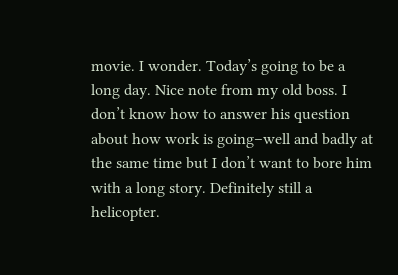movie. I wonder. Today’s going to be a long day. Nice note from my old boss. I don’t know how to answer his question about how work is going–well and badly at the same time but I don’t want to bore him with a long story. Definitely still a helicopter.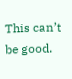This can’t be good.